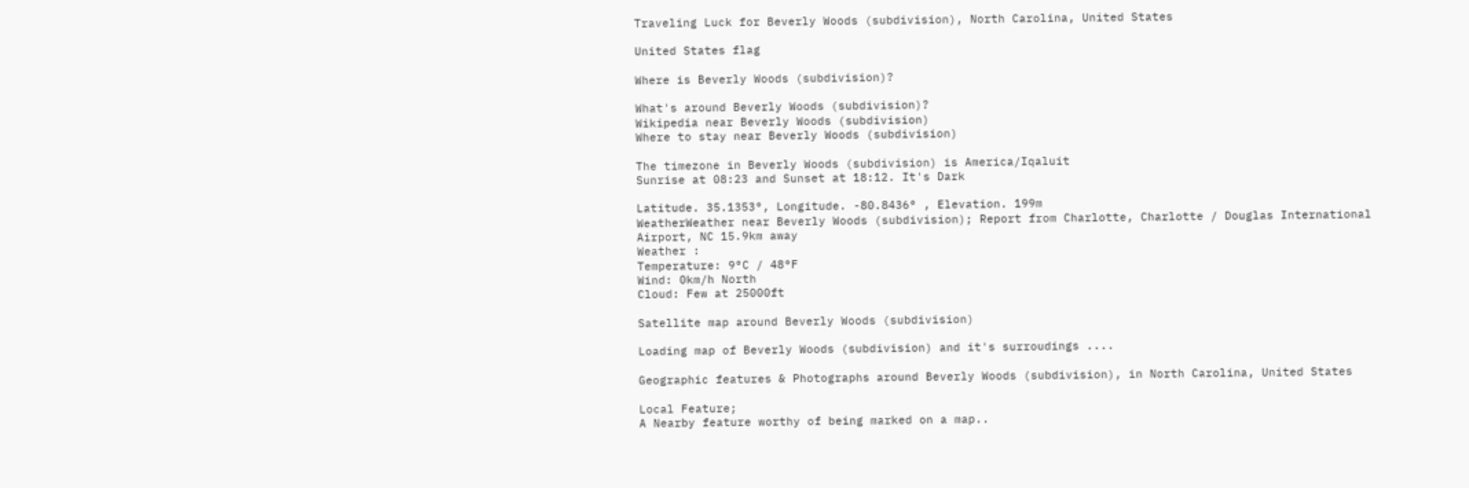Traveling Luck for Beverly Woods (subdivision), North Carolina, United States

United States flag

Where is Beverly Woods (subdivision)?

What's around Beverly Woods (subdivision)?
Wikipedia near Beverly Woods (subdivision)
Where to stay near Beverly Woods (subdivision)

The timezone in Beverly Woods (subdivision) is America/Iqaluit
Sunrise at 08:23 and Sunset at 18:12. It's Dark

Latitude. 35.1353°, Longitude. -80.8436° , Elevation. 199m
WeatherWeather near Beverly Woods (subdivision); Report from Charlotte, Charlotte / Douglas International Airport, NC 15.9km away
Weather :
Temperature: 9°C / 48°F
Wind: 0km/h North
Cloud: Few at 25000ft

Satellite map around Beverly Woods (subdivision)

Loading map of Beverly Woods (subdivision) and it's surroudings ....

Geographic features & Photographs around Beverly Woods (subdivision), in North Carolina, United States

Local Feature;
A Nearby feature worthy of being marked on a map..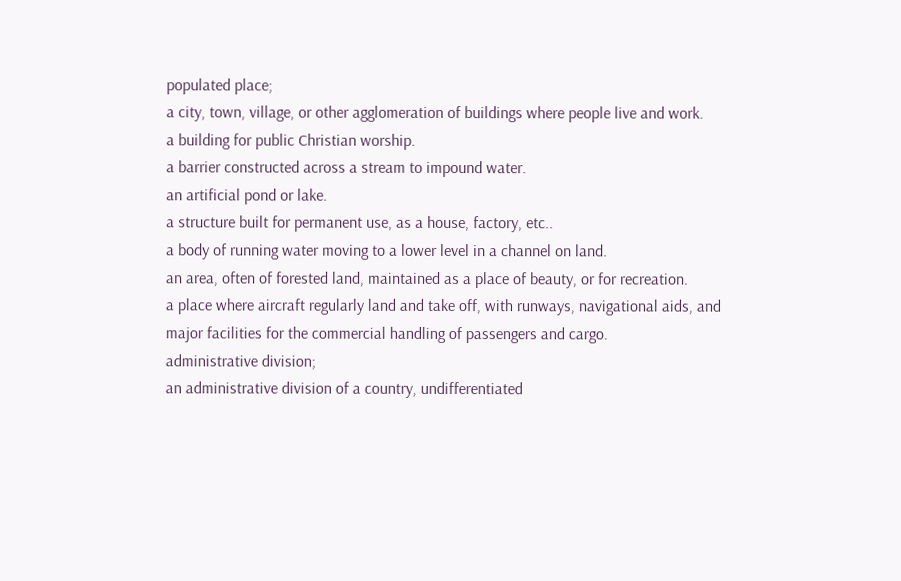populated place;
a city, town, village, or other agglomeration of buildings where people live and work.
a building for public Christian worship.
a barrier constructed across a stream to impound water.
an artificial pond or lake.
a structure built for permanent use, as a house, factory, etc..
a body of running water moving to a lower level in a channel on land.
an area, often of forested land, maintained as a place of beauty, or for recreation.
a place where aircraft regularly land and take off, with runways, navigational aids, and major facilities for the commercial handling of passengers and cargo.
administrative division;
an administrative division of a country, undifferentiated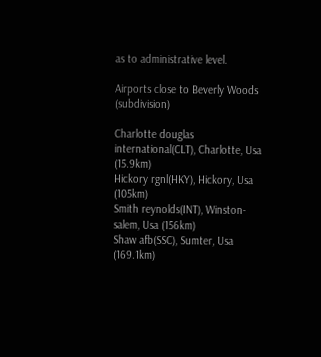as to administrative level.

Airports close to Beverly Woods (subdivision)

Charlotte douglas international(CLT), Charlotte, Usa (15.9km)
Hickory rgnl(HKY), Hickory, Usa (105km)
Smith reynolds(INT), Winston-salem, Usa (156km)
Shaw afb(SSC), Sumter, Usa (169.1km)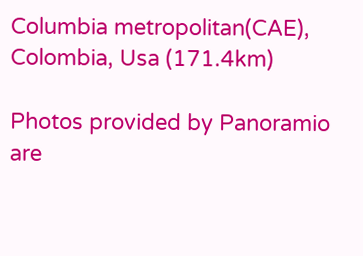Columbia metropolitan(CAE), Colombia, Usa (171.4km)

Photos provided by Panoramio are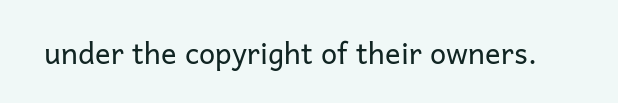under the copyright of their owners.